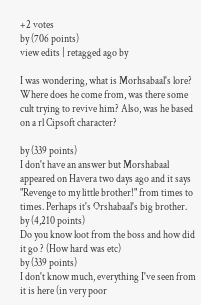+2 votes
by (706 points)
view edits | retagged ago by

I was wondering, what is Morhsabaal's lore? Where does he come from, was there some cult trying to revive him? Also, was he based on a rl Cipsoft character?

by (339 points)
I don't have an answer but Morshabaal appeared on Havera two days ago and it says "Revenge to my little brother!" from times to times. Perhaps it's Orshabaal's big brother.
by (4,210 points)
Do you know loot from the boss and how did it go ? (How hard was etc)
by (339 points)
I don't know much, everything I've seen from it is here (in very poor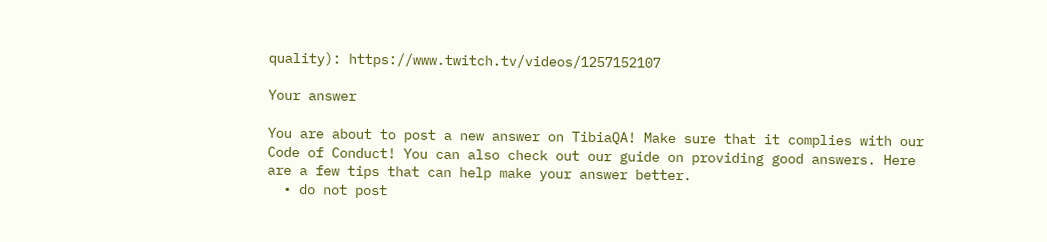quality): https://www.twitch.tv/videos/1257152107

Your answer

You are about to post a new answer on TibiaQA! Make sure that it complies with our Code of Conduct! You can also check out our guide on providing good answers. Here are a few tips that can help make your answer better.
  • do not post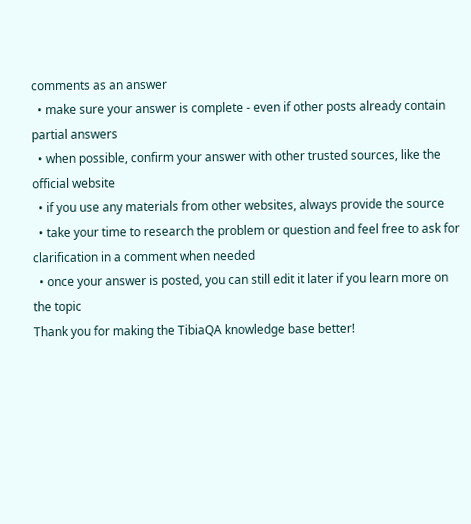comments as an answer
  • make sure your answer is complete - even if other posts already contain partial answers
  • when possible, confirm your answer with other trusted sources, like the official website
  • if you use any materials from other websites, always provide the source
  • take your time to research the problem or question and feel free to ask for clarification in a comment when needed
  • once your answer is posted, you can still edit it later if you learn more on the topic
Thank you for making the TibiaQA knowledge base better!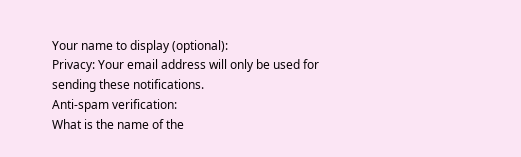Your name to display (optional):
Privacy: Your email address will only be used for sending these notifications.
Anti-spam verification:
What is the name of the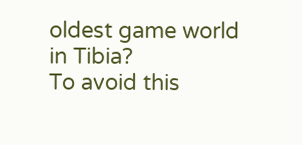oldest game world in Tibia?
To avoid this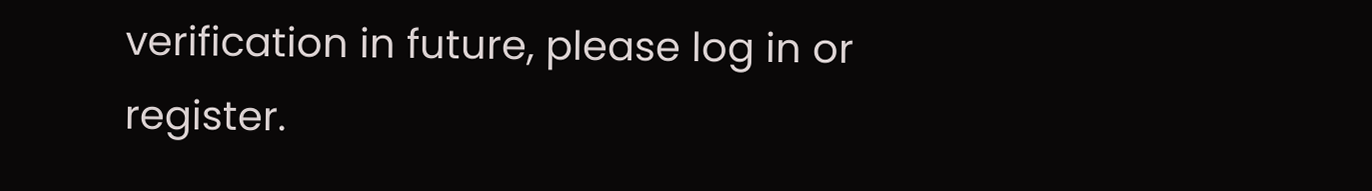verification in future, please log in or register.